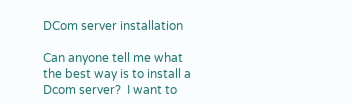DCom server installation

Can anyone tell me what the best way is to install a Dcom server?  I want to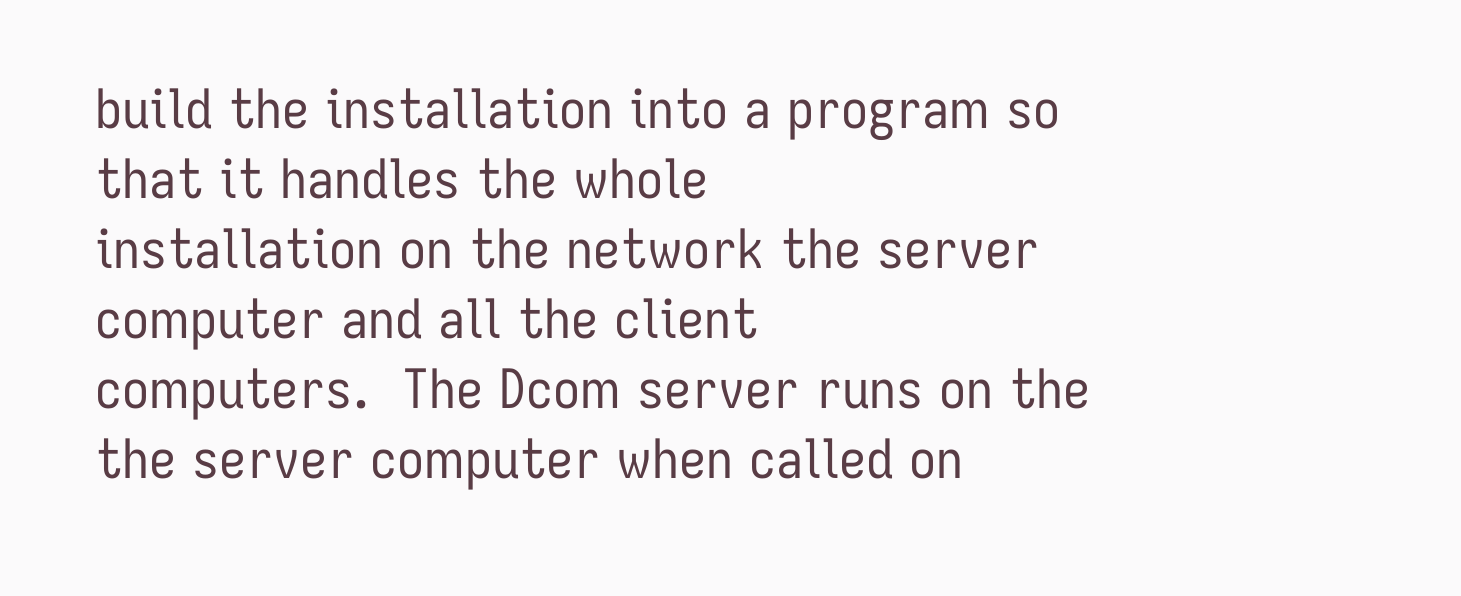build the installation into a program so that it handles the whole
installation on the network the server computer and all the client
computers.  The Dcom server runs on the the server computer when called on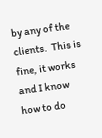by any of the clients.  This is fine, it works and I know how to do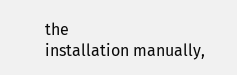the
installation manually,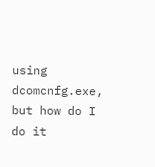using dcomcnfg.exe, but how do I do it